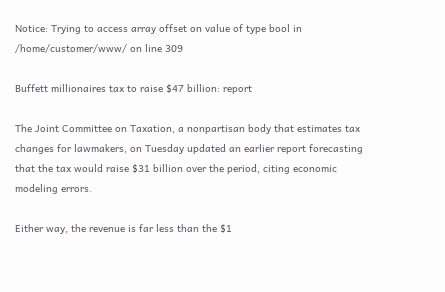Notice: Trying to access array offset on value of type bool in /home/customer/www/ on line 309

Buffett millionaires tax to raise $47 billion: report

The Joint Committee on Taxation, a nonpartisan body that estimates tax changes for lawmakers, on Tuesday updated an earlier report forecasting that the tax would raise $31 billion over the period, citing economic modeling errors.

Either way, the revenue is far less than the $1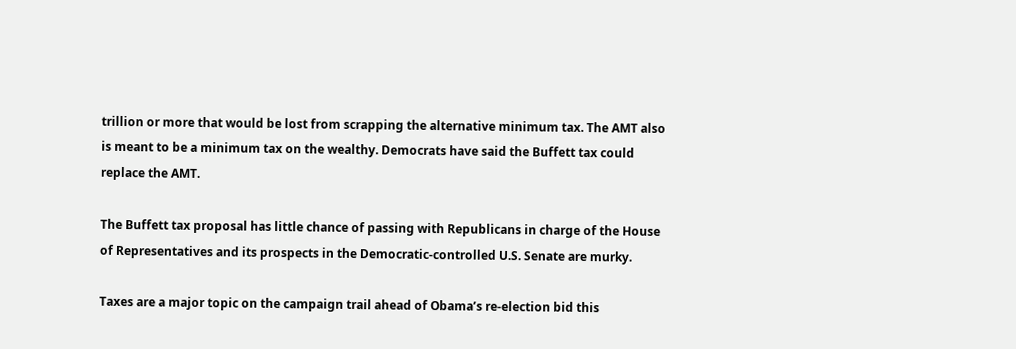trillion or more that would be lost from scrapping the alternative minimum tax. The AMT also is meant to be a minimum tax on the wealthy. Democrats have said the Buffett tax could replace the AMT.

The Buffett tax proposal has little chance of passing with Republicans in charge of the House of Representatives and its prospects in the Democratic-controlled U.S. Senate are murky.

Taxes are a major topic on the campaign trail ahead of Obama’s re-election bid this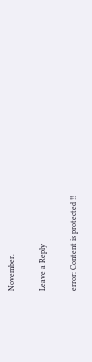November.

Leave a Reply

error: Content is protected !!